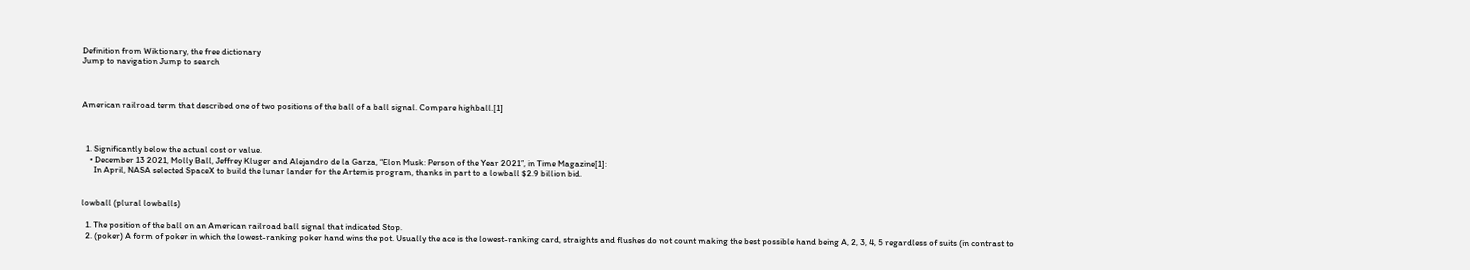Definition from Wiktionary, the free dictionary
Jump to navigation Jump to search



American railroad term that described one of two positions of the ball of a ball signal. Compare highball.[1]



  1. Significantly below the actual cost or value.
    • December 13 2021, Molly Ball, Jeffrey Kluger and Alejandro de la Garza, “Elon Musk: Person of the Year 2021”, in Time Magazine[1]:
      In April, NASA selected SpaceX to build the lunar lander for the Artemis program, thanks in part to a lowball $2.9 billion bid.


lowball (plural lowballs)

  1. The position of the ball on an American railroad ball signal that indicated Stop.
  2. (poker) A form of poker in which the lowest-ranking poker hand wins the pot. Usually the ace is the lowest-ranking card, straights and flushes do not count making the best possible hand being A, 2, 3, 4, 5 regardless of suits (in contrast to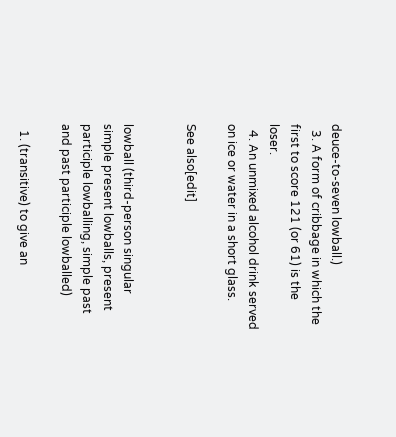deuce-to-seven lowball.)
  3. A form of cribbage in which the first to score 121 (or 61) is the loser.
  4. An unmixed alcohol drink served on ice or water in a short glass.

See also[edit]


lowball (third-person singular simple present lowballs, present participle lowballing, simple past and past participle lowballed)

  1. (transitive) to give an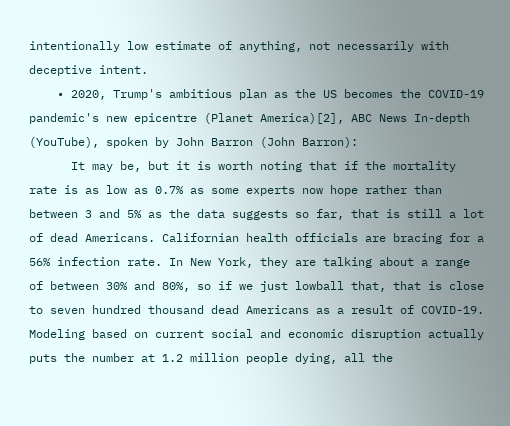intentionally low estimate of anything, not necessarily with deceptive intent.
    • 2020, Trump's ambitious plan as the US becomes the COVID-19 pandemic's new epicentre (Planet America)[2], ABC News In-depth (YouTube), spoken by John Barron (John Barron):
      It may be, but it is worth noting that if the mortality rate is as low as 0.7% as some experts now hope rather than between 3 and 5% as the data suggests so far, that is still a lot of dead Americans. Californian health officials are bracing for a 56% infection rate. In New York, they are talking about a range of between 30% and 80%, so if we just lowball that, that is close to seven hundred thousand dead Americans as a result of COVID-19. Modeling based on current social and economic disruption actually puts the number at 1.2 million people dying, all the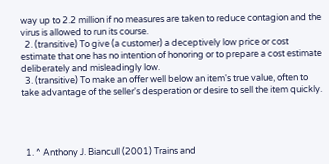way up to 2.2 million if no measures are taken to reduce contagion and the virus is allowed to run its course.
  2. (transitive) To give (a customer) a deceptively low price or cost estimate that one has no intention of honoring or to prepare a cost estimate deliberately and misleadingly low.
  3. (transitive) To make an offer well below an item's true value, often to take advantage of the seller's desperation or desire to sell the item quickly.




  1. ^ Anthony J. Biancull (2001) Trains and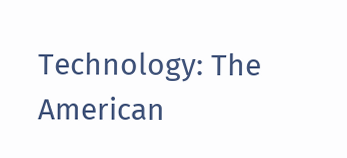Technology: The American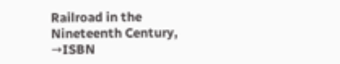Railroad in the Nineteenth Century, →ISBN